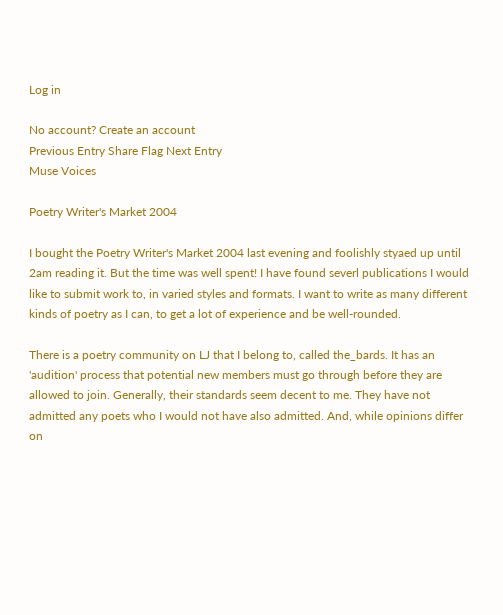Log in

No account? Create an account
Previous Entry Share Flag Next Entry
Muse Voices

Poetry Writer's Market 2004

I bought the Poetry Writer's Market 2004 last evening and foolishly styaed up until 2am reading it. But the time was well spent! I have found severl publications I would like to submit work to, in varied styles and formats. I want to write as many different kinds of poetry as I can, to get a lot of experience and be well-rounded.

There is a poetry community on LJ that I belong to, called the_bards. It has an 'audition' process that potential new members must go through before they are allowed to join. Generally, their standards seem decent to me. They have not admitted any poets who I would not have also admitted. And, while opinions differ on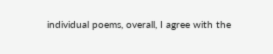individual poems, overall, I agree with the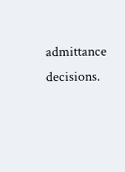admittance decisions.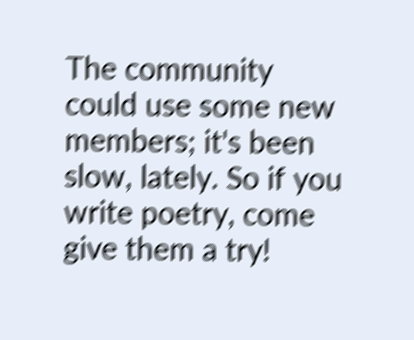The community could use some new members; it's been slow, lately. So if you write poetry, come give them a try!